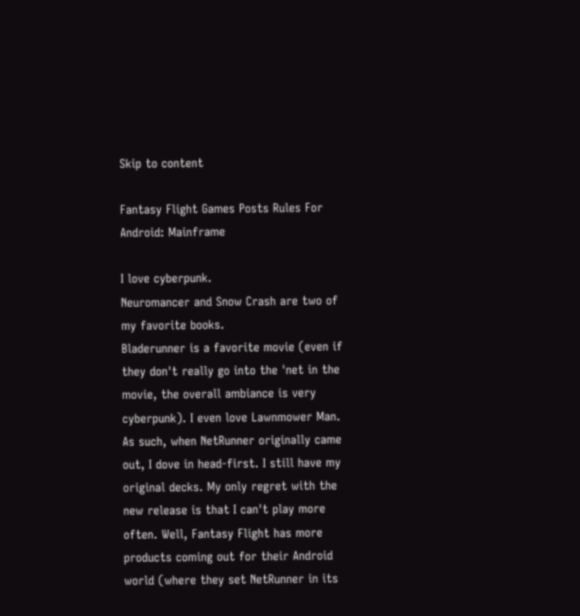Skip to content

Fantasy Flight Games Posts Rules For Android: Mainframe

I love cyberpunk.
Neuromancer and Snow Crash are two of my favorite books.
Bladerunner is a favorite movie (even if they don't really go into the 'net in the movie, the overall ambiance is very cyberpunk). I even love Lawnmower Man.
As such, when NetRunner originally came out, I dove in head-first. I still have my original decks. My only regret with the new release is that I can't play more often. Well, Fantasy Flight has more products coming out for their Android world (where they set NetRunner in its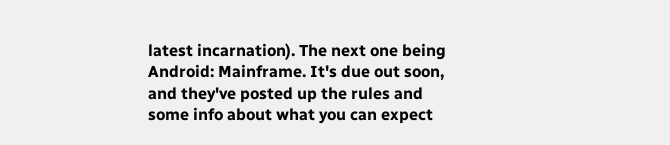latest incarnation). The next one being Android: Mainframe. It's due out soon, and they've posted up the rules and some info about what you can expect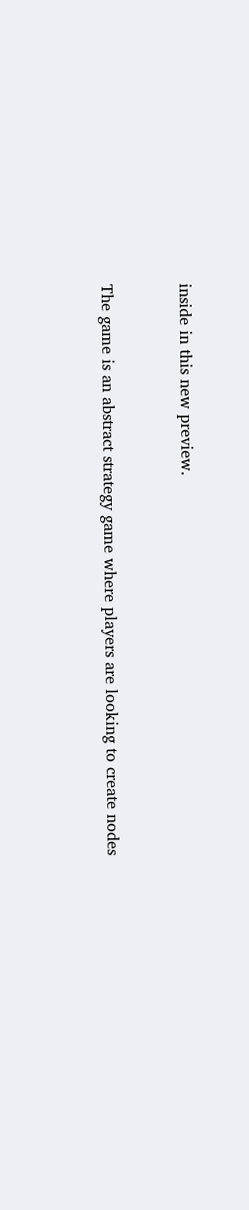inside in this new preview.


The game is an abstract strategy game where players are looking to create nodes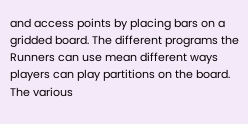and access points by placing bars on a gridded board. The different programs the Runners can use mean different ways players can play partitions on the board. The various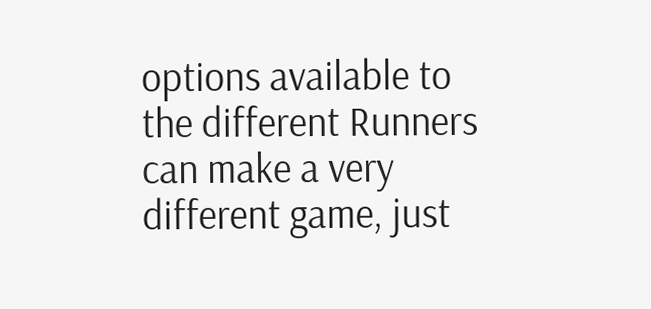options available to the different Runners can make a very different game, just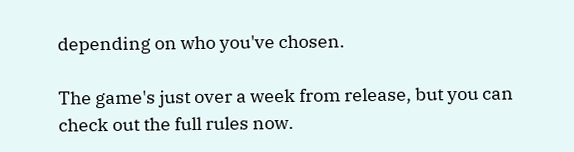depending on who you've chosen.

The game's just over a week from release, but you can check out the full rules now.